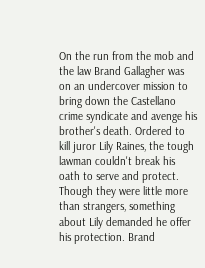On the run from the mob and the law Brand Gallagher was on an undercover mission to bring down the Castellano crime syndicate and avenge his brother's death. Ordered to kill juror Lily Raines, the tough lawman couldn't break his oath to serve and protect. Though they were little more than strangers, something about Lily demanded he offer his protection. Brand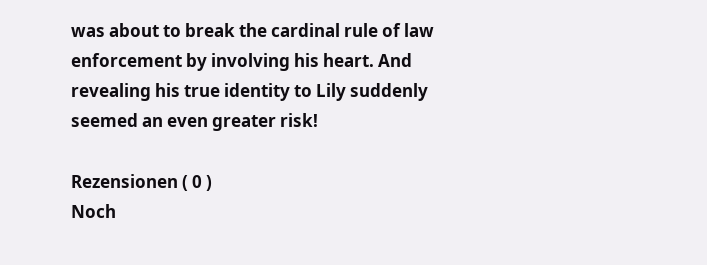was about to break the cardinal rule of law enforcement by involving his heart. And revealing his true identity to Lily suddenly seemed an even greater risk!

Rezensionen ( 0 )
Noch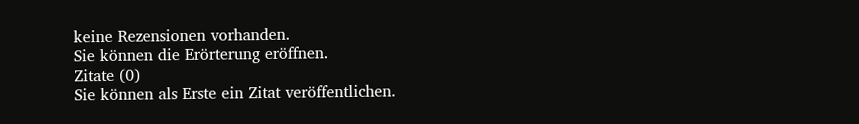keine Rezensionen vorhanden.
Sie können die Erörterung eröffnen.
Zitate (0)
Sie können als Erste ein Zitat veröffentlichen.